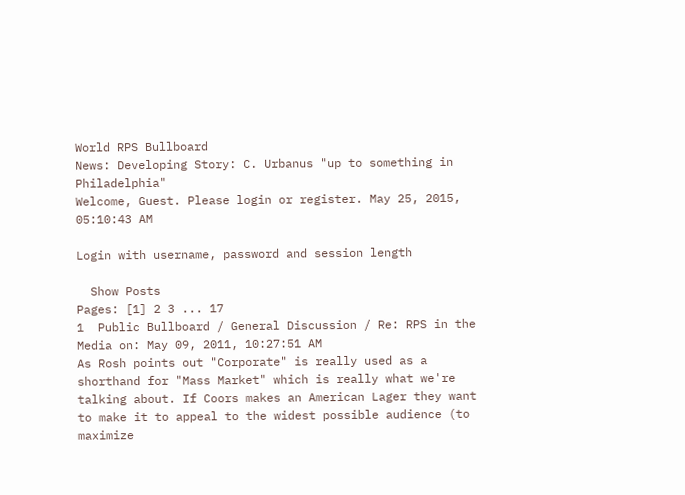World RPS Bullboard
News: Developing Story: C. Urbanus "up to something in Philadelphia"
Welcome, Guest. Please login or register. May 25, 2015, 05:10:43 AM

Login with username, password and session length

  Show Posts
Pages: [1] 2 3 ... 17
1  Public Bullboard / General Discussion / Re: RPS in the Media on: May 09, 2011, 10:27:51 AM
As Rosh points out "Corporate" is really used as a shorthand for "Mass Market" which is really what we're talking about. If Coors makes an American Lager they want to make it to appeal to the widest possible audience (to maximize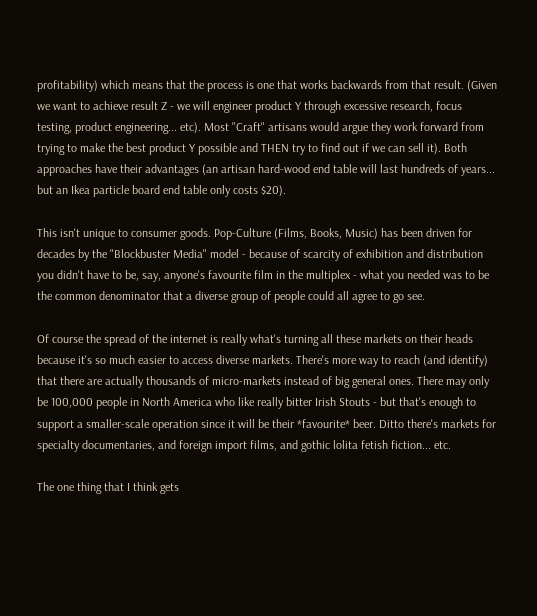profitability) which means that the process is one that works backwards from that result. (Given we want to achieve result Z - we will engineer product Y through excessive research, focus testing, product engineering... etc). Most "Craft" artisans would argue they work forward from trying to make the best product Y possible and THEN try to find out if we can sell it). Both approaches have their advantages (an artisan hard-wood end table will last hundreds of years... but an Ikea particle board end table only costs $20).

This isn't unique to consumer goods. Pop-Culture (Films, Books, Music) has been driven for decades by the "Blockbuster Media" model - because of scarcity of exhibition and distribution you didn't have to be, say, anyone's favourite film in the multiplex - what you needed was to be the common denominator that a diverse group of people could all agree to go see.

Of course the spread of the internet is really what's turning all these markets on their heads because it's so much easier to access diverse markets. There's more way to reach (and identify) that there are actually thousands of micro-markets instead of big general ones. There may only be 100,000 people in North America who like really bitter Irish Stouts - but that's enough to support a smaller-scale operation since it will be their *favourite* beer. Ditto there's markets for specialty documentaries, and foreign import films, and gothic lolita fetish fiction... etc.

The one thing that I think gets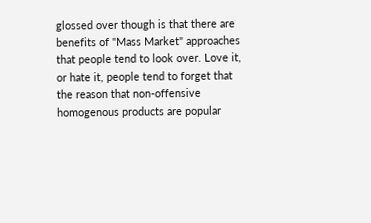glossed over though is that there are benefits of "Mass Market" approaches that people tend to look over. Love it, or hate it, people tend to forget that the reason that non-offensive homogenous products are popular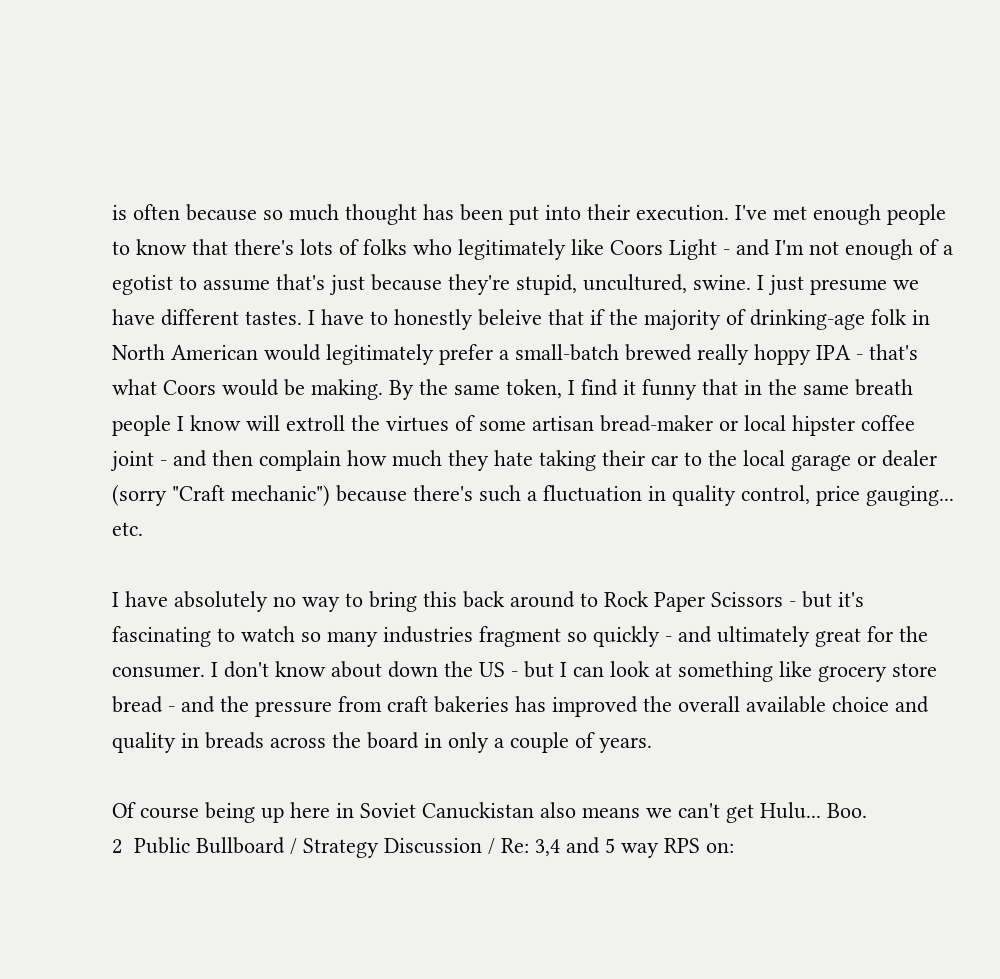is often because so much thought has been put into their execution. I've met enough people to know that there's lots of folks who legitimately like Coors Light - and I'm not enough of a egotist to assume that's just because they're stupid, uncultured, swine. I just presume we have different tastes. I have to honestly beleive that if the majority of drinking-age folk in North American would legitimately prefer a small-batch brewed really hoppy IPA - that's what Coors would be making. By the same token, I find it funny that in the same breath people I know will extroll the virtues of some artisan bread-maker or local hipster coffee joint - and then complain how much they hate taking their car to the local garage or dealer (sorry "Craft mechanic") because there's such a fluctuation in quality control, price gauging... etc.

I have absolutely no way to bring this back around to Rock Paper Scissors - but it's fascinating to watch so many industries fragment so quickly - and ultimately great for the consumer. I don't know about down the US - but I can look at something like grocery store bread - and the pressure from craft bakeries has improved the overall available choice and quality in breads across the board in only a couple of years.

Of course being up here in Soviet Canuckistan also means we can't get Hulu... Boo.
2  Public Bullboard / Strategy Discussion / Re: 3,4 and 5 way RPS on: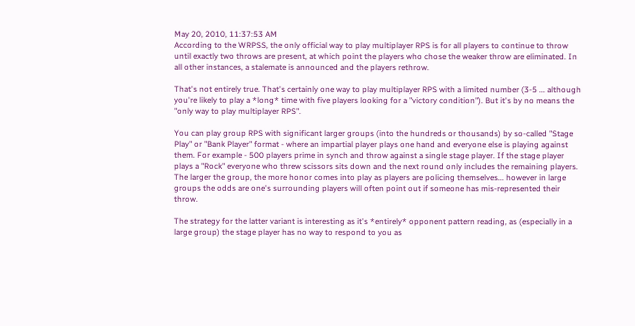May 20, 2010, 11:37:53 AM
According to the WRPSS, the only official way to play multiplayer RPS is for all players to continue to throw until exactly two throws are present, at which point the players who chose the weaker throw are eliminated. In all other instances, a stalemate is announced and the players rethrow.

That's not entirely true. That's certainly one way to play multiplayer RPS with a limited number (3-5 ... although you're likely to play a *long* time with five players looking for a "victory condition"). But it's by no means the "only way to play multiplayer RPS".

You can play group RPS with significant larger groups (into the hundreds or thousands) by so-called "Stage Play" or "Bank Player" format - where an impartial player plays one hand and everyone else is playing against them. For example - 500 players prime in synch and throw against a single stage player. If the stage player plays a "Rock" everyone who threw scissors sits down and the next round only includes the remaining players. The larger the group, the more honor comes into play as players are policing themselves... however in large groups the odds are one's surrounding players will often point out if someone has mis-represented their throw.

The strategy for the latter variant is interesting as it's *entirely* opponent pattern reading, as (especially in a large group) the stage player has no way to respond to you as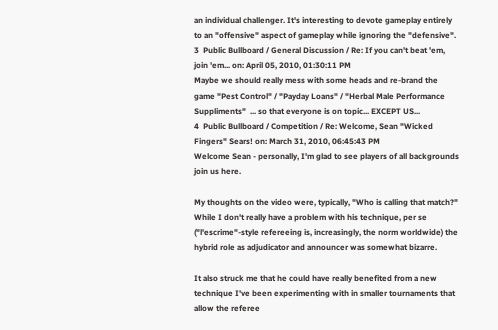an individual challenger. It's interesting to devote gameplay entirely to an "offensive" aspect of gameplay while ignoring the "defensive".
3  Public Bullboard / General Discussion / Re: If you can't beat 'em, join 'em... on: April 05, 2010, 01:30:11 PM
Maybe we should really mess with some heads and re-brand the game "Pest Control" / "Payday Loans" / "Herbal Male Performance Suppliments"  ... so that everyone is on topic... EXCEPT US...
4  Public Bullboard / Competition / Re: Welcome, Sean "Wicked Fingers" Sears! on: March 31, 2010, 06:45:43 PM
Welcome Sean - personally, I'm glad to see players of all backgrounds join us here.

My thoughts on the video were, typically, "Who is calling that match?" While I don't really have a problem with his technique, per se ("l'escrime"-style refereeing is, increasingly, the norm worldwide) the hybrid role as adjudicator and announcer was somewhat bizarre.

It also struck me that he could have really benefited from a new technique I've been experimenting with in smaller tournaments that allow the referee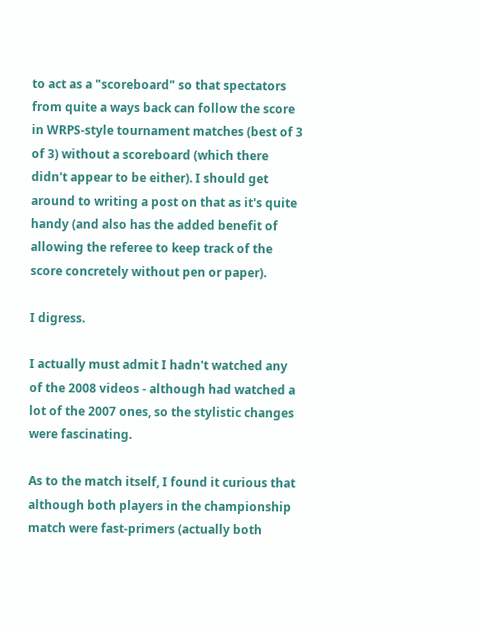to act as a "scoreboard" so that spectators from quite a ways back can follow the score in WRPS-style tournament matches (best of 3 of 3) without a scoreboard (which there didn't appear to be either). I should get around to writing a post on that as it's quite handy (and also has the added benefit of allowing the referee to keep track of the score concretely without pen or paper).

I digress.

I actually must admit I hadn't watched any of the 2008 videos - although had watched a lot of the 2007 ones, so the stylistic changes were fascinating.

As to the match itself, I found it curious that although both players in the championship match were fast-primers (actually both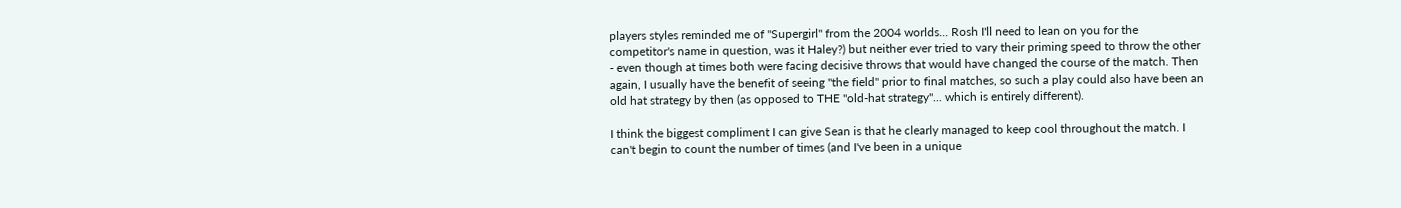players styles reminded me of "Supergirl" from the 2004 worlds... Rosh I'll need to lean on you for the competitor's name in question, was it Haley?) but neither ever tried to vary their priming speed to throw the other - even though at times both were facing decisive throws that would have changed the course of the match. Then again, I usually have the benefit of seeing "the field" prior to final matches, so such a play could also have been an old hat strategy by then (as opposed to THE "old-hat strategy"... which is entirely different).

I think the biggest compliment I can give Sean is that he clearly managed to keep cool throughout the match. I can't begin to count the number of times (and I've been in a unique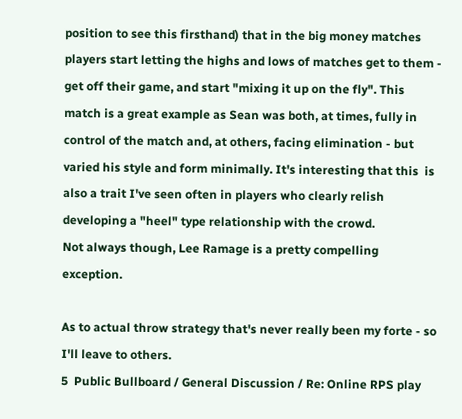position to see this firsthand) that in the big money matches players start letting the highs and lows of matches get to them - get off their game, and start "mixing it up on the fly". This match is a great example as Sean was both, at times, fully in control of the match and, at others, facing elimination - but varied his style and form minimally. It's interesting that this  is also a trait I've seen often in players who clearly relish developing a "heel" type relationship with the crowd.
Not always though, Lee Ramage is a pretty compelling exception.

As to actual throw strategy that's never really been my forte - so I'll leave to others.
5  Public Bullboard / General Discussion / Re: Online RPS play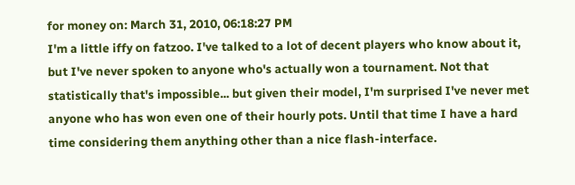for money on: March 31, 2010, 06:18:27 PM
I'm a little iffy on fatzoo. I've talked to a lot of decent players who know about it, but I've never spoken to anyone who's actually won a tournament. Not that statistically that's impossible... but given their model, I'm surprised I've never met anyone who has won even one of their hourly pots. Until that time I have a hard time considering them anything other than a nice flash-interface.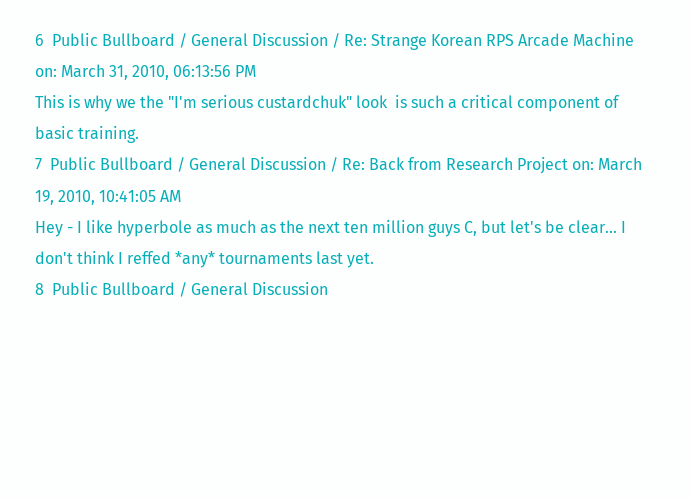6  Public Bullboard / General Discussion / Re: Strange Korean RPS Arcade Machine on: March 31, 2010, 06:13:56 PM
This is why we the "I'm serious custardchuk" look  is such a critical component of basic training.
7  Public Bullboard / General Discussion / Re: Back from Research Project on: March 19, 2010, 10:41:05 AM
Hey - I like hyperbole as much as the next ten million guys C, but let's be clear... I don't think I reffed *any* tournaments last yet.
8  Public Bullboard / General Discussion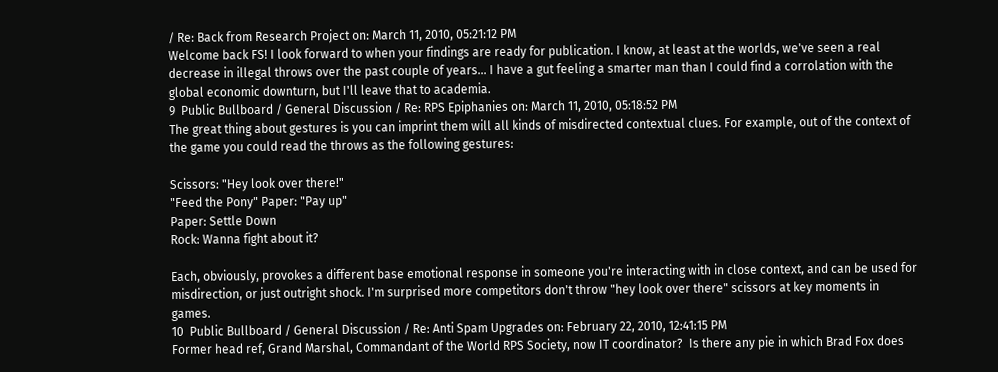/ Re: Back from Research Project on: March 11, 2010, 05:21:12 PM
Welcome back FS! I look forward to when your findings are ready for publication. I know, at least at the worlds, we've seen a real decrease in illegal throws over the past couple of years... I have a gut feeling a smarter man than I could find a corrolation with the global economic downturn, but I'll leave that to academia.
9  Public Bullboard / General Discussion / Re: RPS Epiphanies on: March 11, 2010, 05:18:52 PM
The great thing about gestures is you can imprint them will all kinds of misdirected contextual clues. For example, out of the context of the game you could read the throws as the following gestures:

Scissors: "Hey look over there!"
"Feed the Pony" Paper: "Pay up"
Paper: Settle Down
Rock: Wanna fight about it?

Each, obviously, provokes a different base emotional response in someone you're interacting with in close context, and can be used for misdirection, or just outright shock. I'm surprised more competitors don't throw "hey look over there" scissors at key moments in games.
10  Public Bullboard / General Discussion / Re: Anti Spam Upgrades on: February 22, 2010, 12:41:15 PM
Former head ref, Grand Marshal, Commandant of the World RPS Society, now IT coordinator?  Is there any pie in which Brad Fox does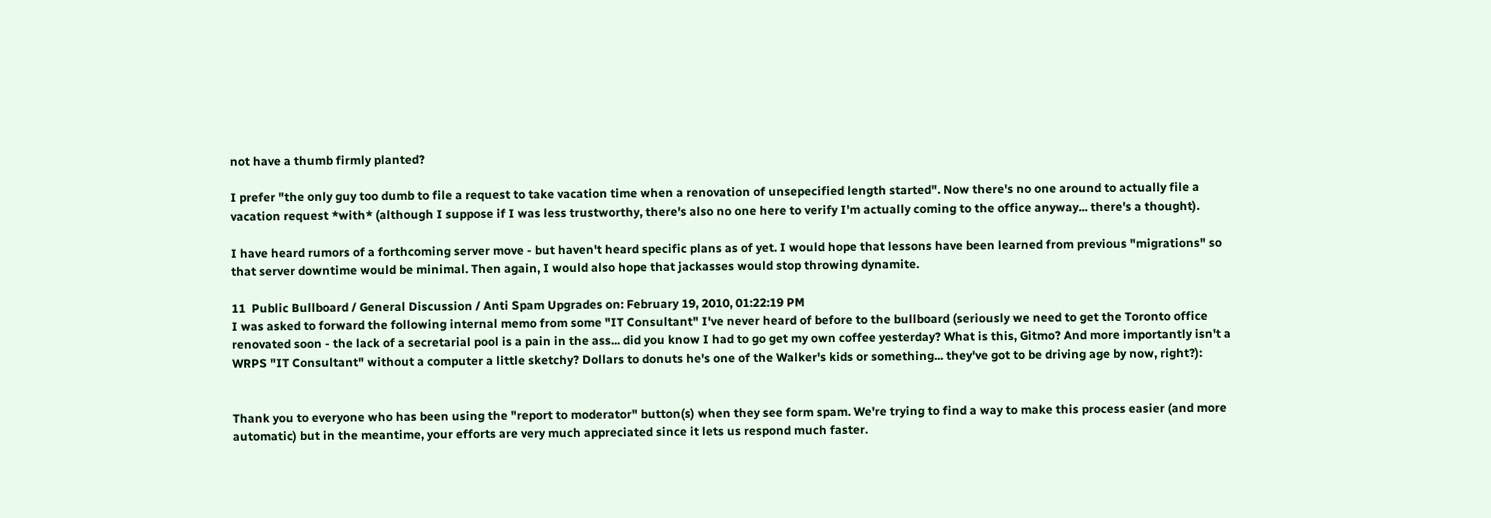not have a thumb firmly planted?

I prefer "the only guy too dumb to file a request to take vacation time when a renovation of unsepecified length started". Now there's no one around to actually file a vacation request *with* (although I suppose if I was less trustworthy, there's also no one here to verify I'm actually coming to the office anyway... there's a thought).

I have heard rumors of a forthcoming server move - but haven't heard specific plans as of yet. I would hope that lessons have been learned from previous "migrations" so that server downtime would be minimal. Then again, I would also hope that jackasses would stop throwing dynamite.

11  Public Bullboard / General Discussion / Anti Spam Upgrades on: February 19, 2010, 01:22:19 PM
I was asked to forward the following internal memo from some "IT Consultant" I've never heard of before to the bullboard (seriously we need to get the Toronto office renovated soon - the lack of a secretarial pool is a pain in the ass... did you know I had to go get my own coffee yesterday? What is this, Gitmo? And more importantly isn't a WRPS "IT Consultant" without a computer a little sketchy? Dollars to donuts he's one of the Walker's kids or something... they've got to be driving age by now, right?):


Thank you to everyone who has been using the "report to moderator" button(s) when they see form spam. We're trying to find a way to make this process easier (and more automatic) but in the meantime, your efforts are very much appreciated since it lets us respond much faster.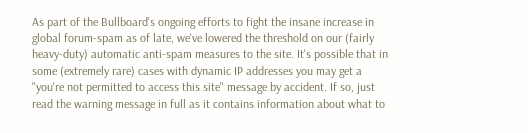As part of the Bullboard's ongoing efforts to fight the insane increase in global forum-spam as of late, we've lowered the threshold on our (fairly heavy-duty) automatic anti-spam measures to the site. It's possible that in some (extremely rare) cases with dynamic IP addresses you may get a "you're not permitted to access this site" message by accident. If so, just read the warning message in full as it contains information about what to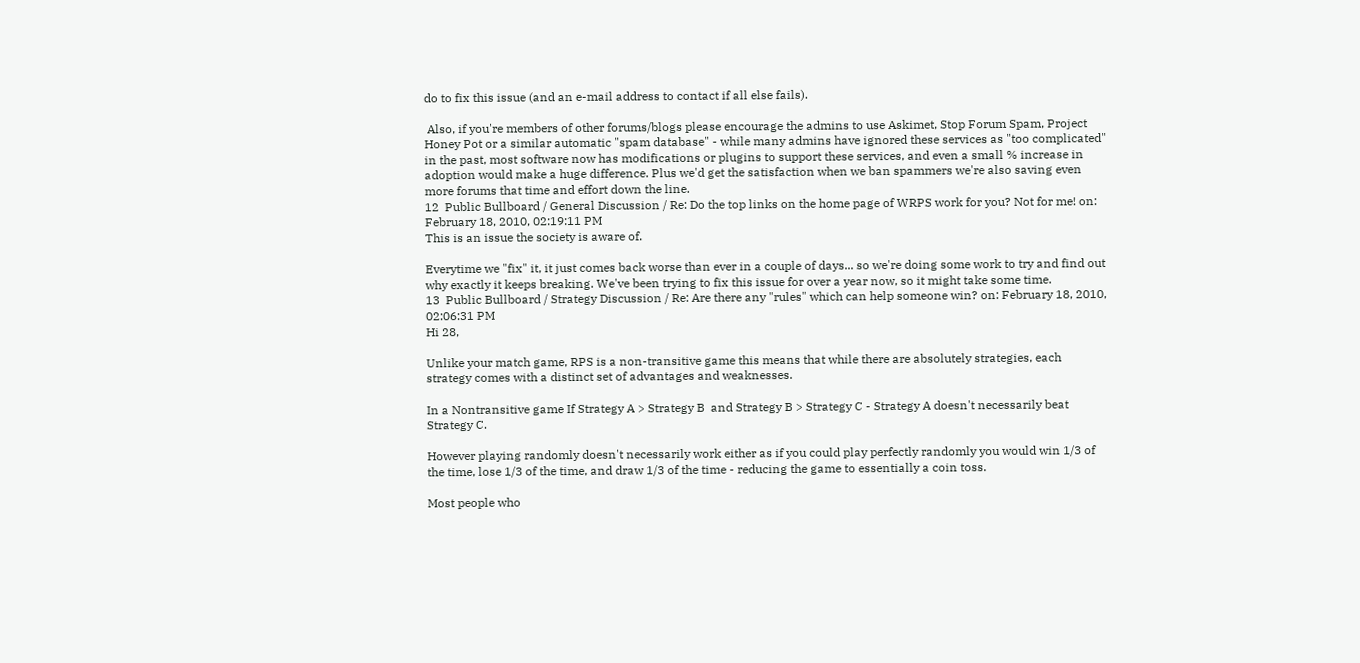do to fix this issue (and an e-mail address to contact if all else fails).

 Also, if you're members of other forums/blogs please encourage the admins to use Askimet, Stop Forum Spam, Project Honey Pot or a similar automatic "spam database" - while many admins have ignored these services as "too complicated" in the past, most software now has modifications or plugins to support these services, and even a small % increase in adoption would make a huge difference. Plus we'd get the satisfaction when we ban spammers we're also saving even more forums that time and effort down the line.
12  Public Bullboard / General Discussion / Re: Do the top links on the home page of WRPS work for you? Not for me! on: February 18, 2010, 02:19:11 PM
This is an issue the society is aware of.

Everytime we "fix" it, it just comes back worse than ever in a couple of days... so we're doing some work to try and find out why exactly it keeps breaking. We've been trying to fix this issue for over a year now, so it might take some time.
13  Public Bullboard / Strategy Discussion / Re: Are there any "rules" which can help someone win? on: February 18, 2010, 02:06:31 PM
Hi 28,

Unlike your match game, RPS is a non-transitive game this means that while there are absolutely strategies, each strategy comes with a distinct set of advantages and weaknesses.

In a Nontransitive game If Strategy A > Strategy B  and Strategy B > Strategy C - Strategy A doesn't necessarily beat Strategy C.

However playing randomly doesn't necessarily work either as if you could play perfectly randomly you would win 1/3 of the time, lose 1/3 of the time, and draw 1/3 of the time - reducing the game to essentially a coin toss.

Most people who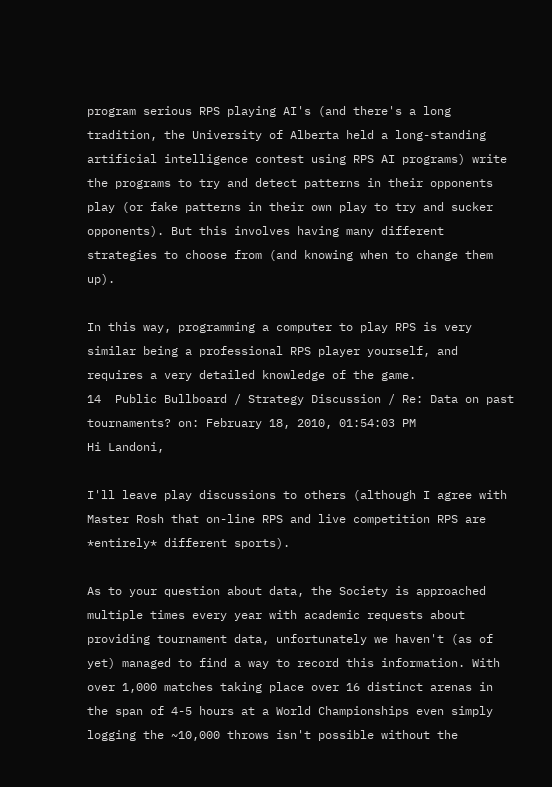program serious RPS playing AI's (and there's a long tradition, the University of Alberta held a long-standing artificial intelligence contest using RPS AI programs) write the programs to try and detect patterns in their opponents play (or fake patterns in their own play to try and sucker opponents). But this involves having many different strategies to choose from (and knowing when to change them up).

In this way, programming a computer to play RPS is very similar being a professional RPS player yourself, and requires a very detailed knowledge of the game.
14  Public Bullboard / Strategy Discussion / Re: Data on past tournaments? on: February 18, 2010, 01:54:03 PM
Hi Landoni,

I'll leave play discussions to others (although I agree with Master Rosh that on-line RPS and live competition RPS are *entirely* different sports).

As to your question about data, the Society is approached multiple times every year with academic requests about providing tournament data, unfortunately we haven't (as of yet) managed to find a way to record this information. With over 1,000 matches taking place over 16 distinct arenas in the span of 4-5 hours at a World Championships even simply logging the ~10,000 throws isn't possible without the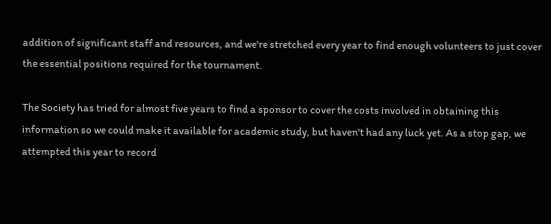addition of significant staff and resources, and we're stretched every year to find enough volunteers to just cover the essential positions required for the tournament.

The Society has tried for almost five years to find a sponsor to cover the costs involved in obtaining this information so we could make it available for academic study, but haven't had any luck yet. As a stop gap, we attempted this year to record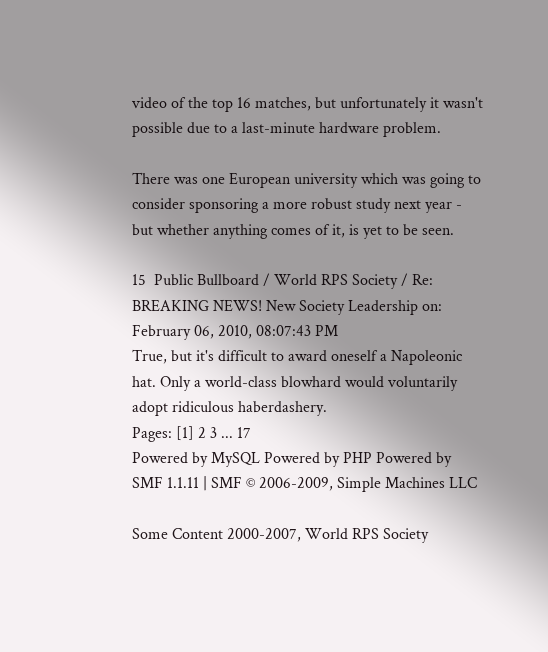video of the top 16 matches, but unfortunately it wasn't possible due to a last-minute hardware problem.

There was one European university which was going to consider sponsoring a more robust study next year - but whether anything comes of it, is yet to be seen.

15  Public Bullboard / World RPS Society / Re: BREAKING NEWS! New Society Leadership on: February 06, 2010, 08:07:43 PM
True, but it's difficult to award oneself a Napoleonic hat. Only a world-class blowhard would voluntarily adopt ridiculous haberdashery.
Pages: [1] 2 3 ... 17
Powered by MySQL Powered by PHP Powered by SMF 1.1.11 | SMF © 2006-2009, Simple Machines LLC

Some Content 2000-2007, World RPS Society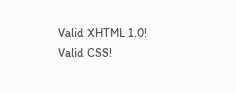Valid XHTML 1.0! Valid CSS!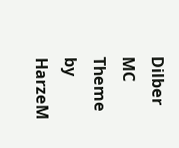Dilber MC Theme by HarzeM